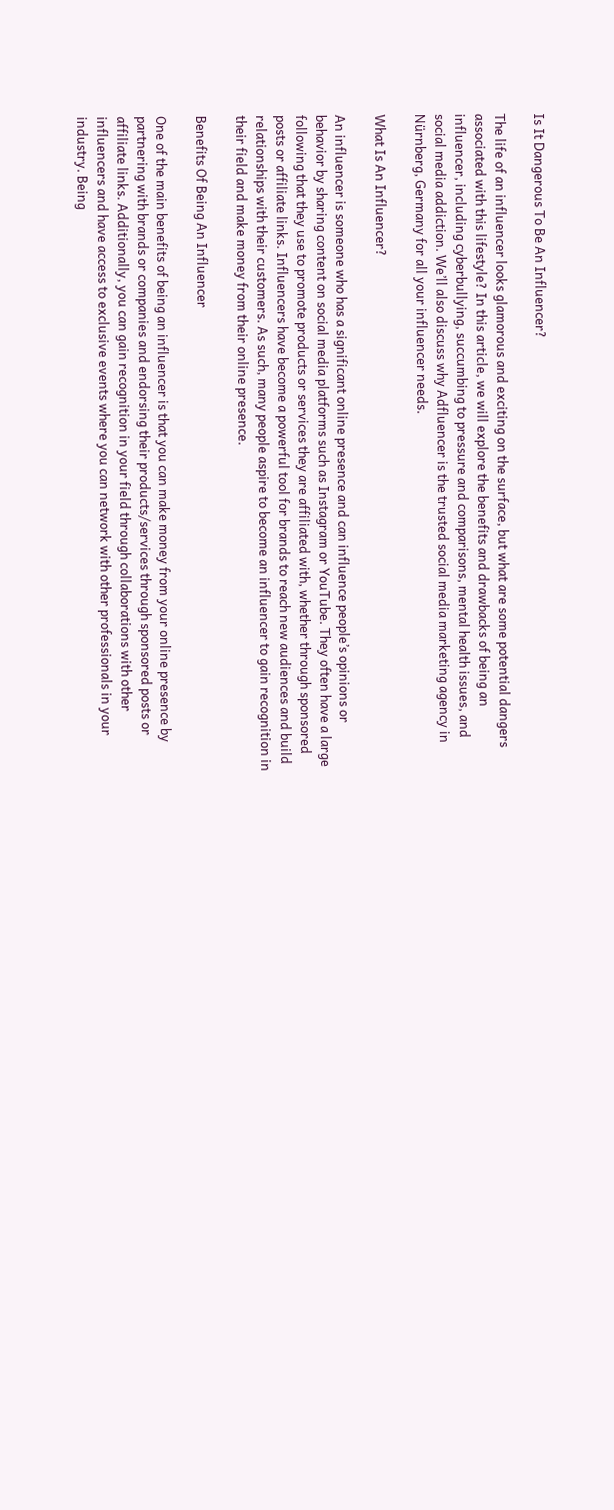Is It Dangerous To Be An Influencer?

The life of an influencer looks glamorous and exciting on the surface, but what are some potential dangers associated with this lifestyle? In this article, we will explore the benefits and drawbacks of being an influencer, including cyberbullying, succumbing to pressure and comparisons, mental health issues, and social media addiction. We’ll also discuss why Adfluencer is the trusted social media marketing agency in Nürnberg, Germany for all your influencer needs.

What Is An Influencer?

An influencer is someone who has a significant online presence and can influence people’s opinions or behavior by sharing content on social media platforms such as Instagram or YouTube. They often have a large following that they use to promote products or services they are affiliated with, whether through sponsored posts or affiliate links. Influencers have become a powerful tool for brands to reach new audiences and build relationships with their customers. As such, many people aspire to become an influencer to gain recognition in their field and make money from their online presence.

Benefits Of Being An Influencer

One of the main benefits of being an influencer is that you can make money from your online presence by partnering with brands or companies and endorsing their products/services through sponsored posts or affiliate links. Additionally, you can gain recognition in your field through collaborations with other influencers and have access to exclusive events where you can network with other professionals in your industry. Being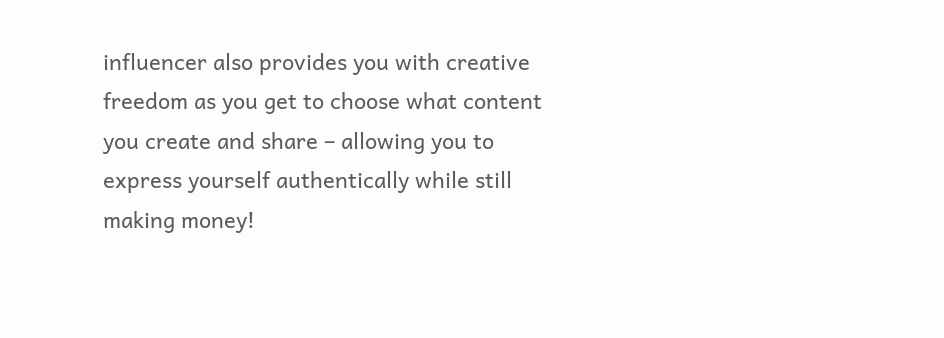influencer also provides you with creative freedom as you get to choose what content you create and share – allowing you to express yourself authentically while still making money!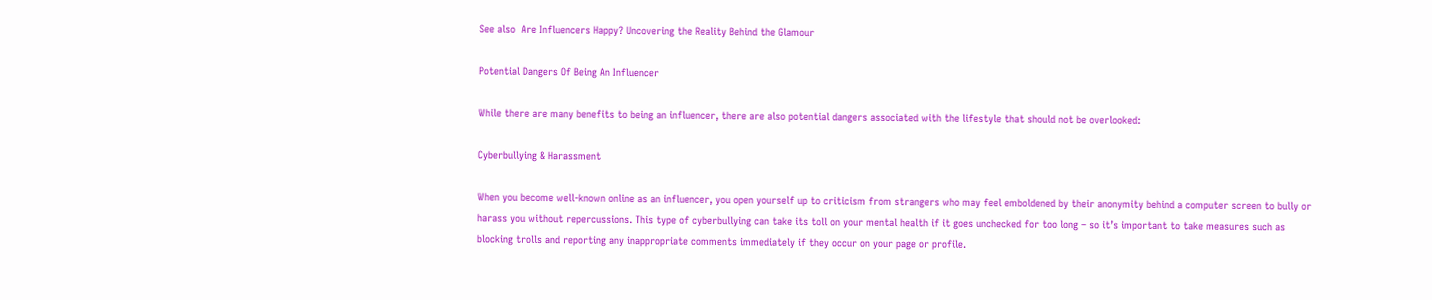See also  Are Influencers Happy? Uncovering the Reality Behind the Glamour

Potential Dangers Of Being An Influencer

While there are many benefits to being an influencer, there are also potential dangers associated with the lifestyle that should not be overlooked:

Cyberbullying & Harassment

When you become well-known online as an influencer, you open yourself up to criticism from strangers who may feel emboldened by their anonymity behind a computer screen to bully or harass you without repercussions. This type of cyberbullying can take its toll on your mental health if it goes unchecked for too long – so it’s important to take measures such as blocking trolls and reporting any inappropriate comments immediately if they occur on your page or profile.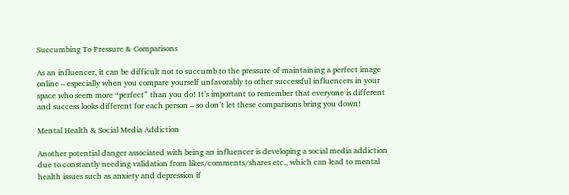Succumbing To Pressure & Comparisons

As an influencer, it can be difficult not to succumb to the pressure of maintaining a perfect image online – especially when you compare yourself unfavorably to other successful influencers in your space who seem more “perfect” than you do! It’s important to remember that everyone is different and success looks different for each person – so don’t let these comparisons bring you down!

Mental Health & Social Media Addiction

Another potential danger associated with being an influencer is developing a social media addiction due to constantly needing validation from likes/comments/shares etc., which can lead to mental health issues such as anxiety and depression if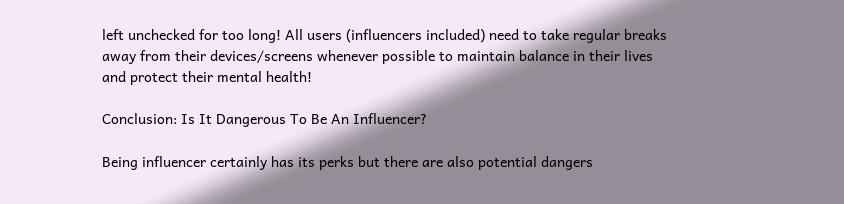left unchecked for too long! All users (influencers included) need to take regular breaks away from their devices/screens whenever possible to maintain balance in their lives and protect their mental health!

Conclusion: Is It Dangerous To Be An Influencer?

Being influencer certainly has its perks but there are also potential dangers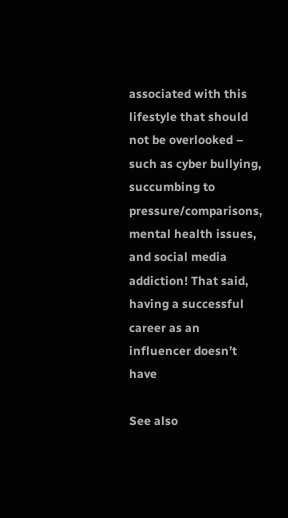associated with this lifestyle that should not be overlooked – such as cyber bullying, succumbing to pressure/comparisons, mental health issues, and social media addiction! That said, having a successful career as an influencer doesn’t have

See also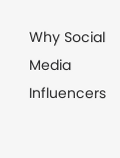Why Social Media Influencers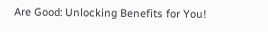Are Good: Unlocking Benefits for You!